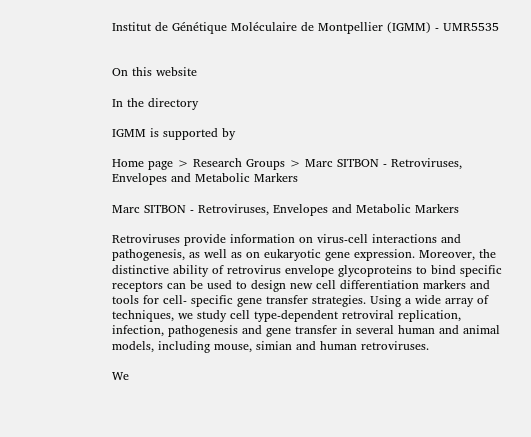Institut de Génétique Moléculaire de Montpellier (IGMM) - UMR5535


On this website

In the directory

IGMM is supported by

Home page > Research Groups > Marc SITBON - Retroviruses, Envelopes and Metabolic Markers

Marc SITBON - Retroviruses, Envelopes and Metabolic Markers

Retroviruses provide information on virus-cell interactions and pathogenesis, as well as on eukaryotic gene expression. Moreover, the distinctive ability of retrovirus envelope glycoproteins to bind specific receptors can be used to design new cell differentiation markers and tools for cell- specific gene transfer strategies. Using a wide array of techniques, we study cell type-dependent retroviral replication, infection, pathogenesis and gene transfer in several human and animal models, including mouse, simian and human retroviruses.

We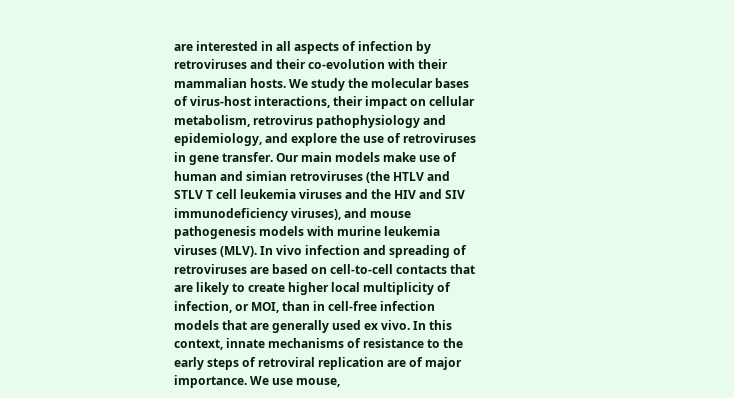are interested in all aspects of infection by retroviruses and their co-evolution with their mammalian hosts. We study the molecular bases of virus-host interactions, their impact on cellular metabolism, retrovirus pathophysiology and epidemiology, and explore the use of retroviruses in gene transfer. Our main models make use of human and simian retroviruses (the HTLV and STLV T cell leukemia viruses and the HIV and SIV immunodeficiency viruses), and mouse pathogenesis models with murine leukemia viruses (MLV). In vivo infection and spreading of retroviruses are based on cell-to-cell contacts that are likely to create higher local multiplicity of infection, or MOI, than in cell-free infection models that are generally used ex vivo. In this context, innate mechanisms of resistance to the early steps of retroviral replication are of major importance. We use mouse,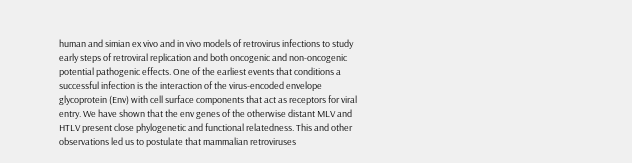human and simian ex vivo and in vivo models of retrovirus infections to study early steps of retroviral replication and both oncogenic and non-oncogenic potential pathogenic effects. One of the earliest events that conditions a successful infection is the interaction of the virus-encoded envelope glycoprotein (Env) with cell surface components that act as receptors for viral entry. We have shown that the env genes of the otherwise distant MLV and HTLV present close phylogenetic and functional relatedness. This and other observations led us to postulate that mammalian retroviruses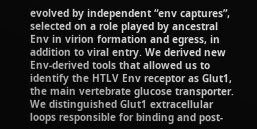evolved by independent “env captures”, selected on a role played by ancestral Env in virion formation and egress, in addition to viral entry. We derived new Env-derived tools that allowed us to identify the HTLV Env receptor as Glut1, the main vertebrate glucose transporter. We distinguished Glut1 extracellular loops responsible for binding and post-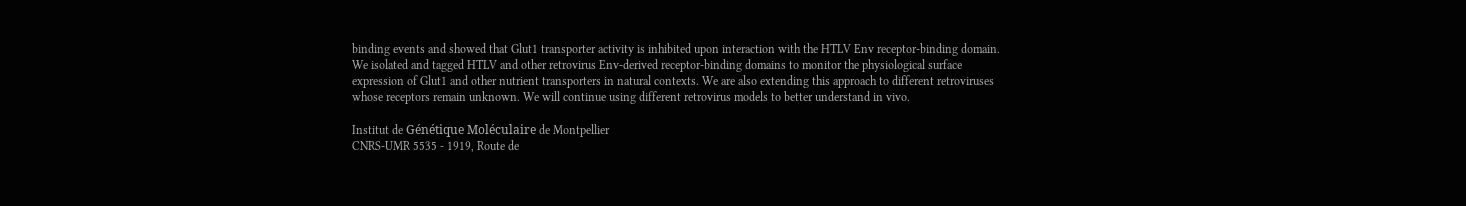binding events and showed that Glut1 transporter activity is inhibited upon interaction with the HTLV Env receptor-binding domain. We isolated and tagged HTLV and other retrovirus Env-derived receptor-binding domains to monitor the physiological surface expression of Glut1 and other nutrient transporters in natural contexts. We are also extending this approach to different retroviruses whose receptors remain unknown. We will continue using different retrovirus models to better understand in vivo.

Institut de Génétique Moléculaire de Montpellier
CNRS-UMR 5535 - 1919, Route de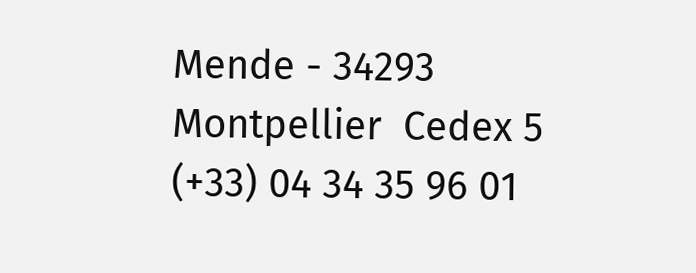Mende - 34293 Montpellier  Cedex 5
(+33) 04 34 35 96 01